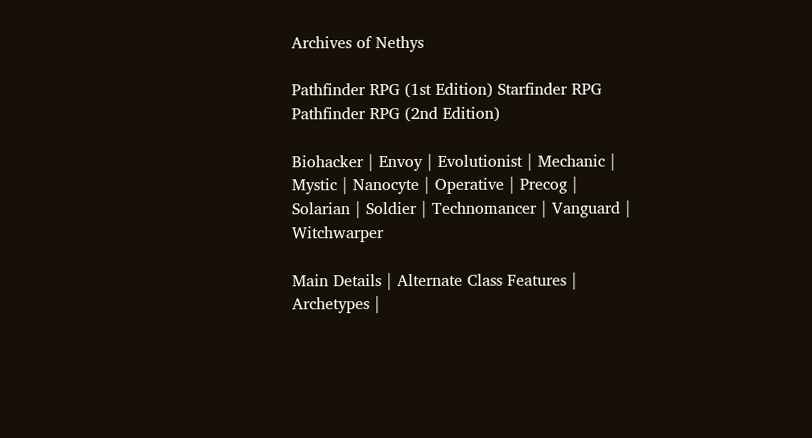Archives of Nethys

Pathfinder RPG (1st Edition) Starfinder RPG Pathfinder RPG (2nd Edition)

Biohacker | Envoy | Evolutionist | Mechanic | Mystic | Nanocyte | Operative | Precog | Solarian | Soldier | Technomancer | Vanguard | Witchwarper

Main Details | Alternate Class Features | Archetypes |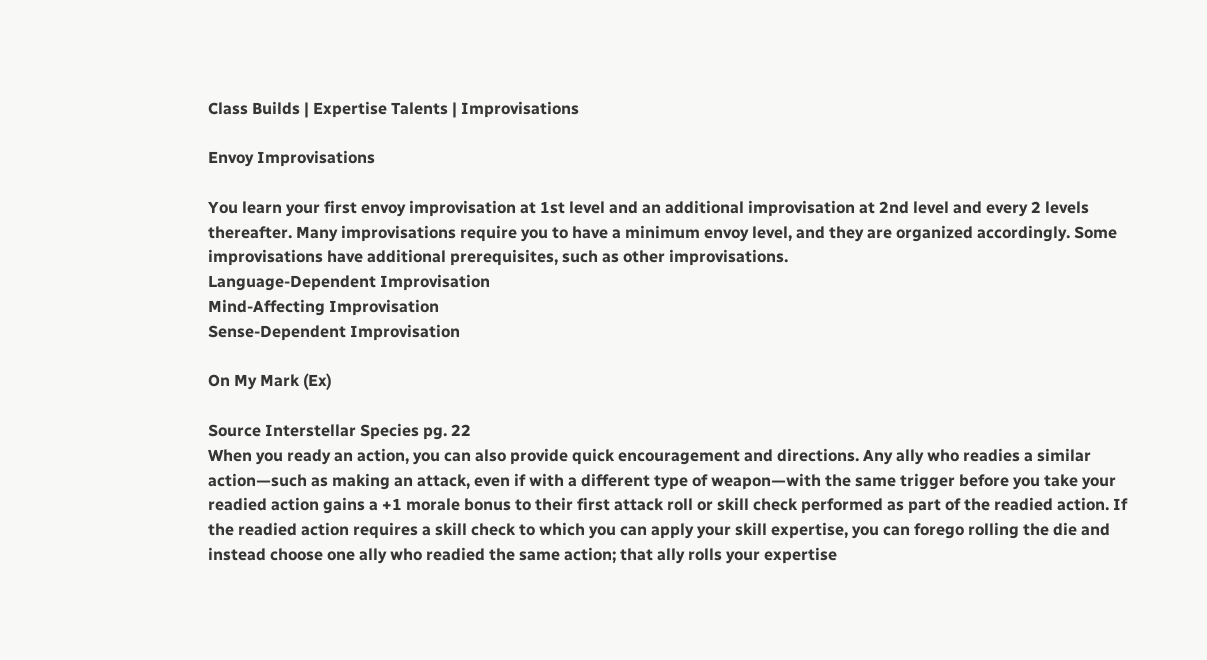Class Builds | Expertise Talents | Improvisations

Envoy Improvisations

You learn your first envoy improvisation at 1st level and an additional improvisation at 2nd level and every 2 levels thereafter. Many improvisations require you to have a minimum envoy level, and they are organized accordingly. Some improvisations have additional prerequisites, such as other improvisations.
Language-Dependent Improvisation
Mind-Affecting Improvisation
Sense-Dependent Improvisation

On My Mark (Ex)

Source Interstellar Species pg. 22
When you ready an action, you can also provide quick encouragement and directions. Any ally who readies a similar action—such as making an attack, even if with a different type of weapon—with the same trigger before you take your readied action gains a +1 morale bonus to their first attack roll or skill check performed as part of the readied action. If the readied action requires a skill check to which you can apply your skill expertise, you can forego rolling the die and instead choose one ally who readied the same action; that ally rolls your expertise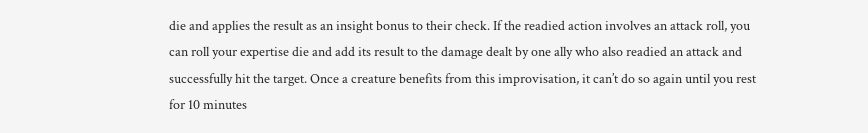die and applies the result as an insight bonus to their check. If the readied action involves an attack roll, you can roll your expertise die and add its result to the damage dealt by one ally who also readied an attack and successfully hit the target. Once a creature benefits from this improvisation, it can’t do so again until you rest for 10 minutes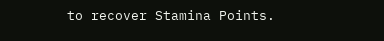to recover Stamina Points.